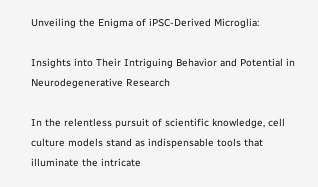Unveiling the Enigma of iPSC-Derived Microglia:

Insights into Their Intriguing Behavior and Potential in Neurodegenerative Research

In the relentless pursuit of scientific knowledge, cell culture models stand as indispensable tools that illuminate the intricate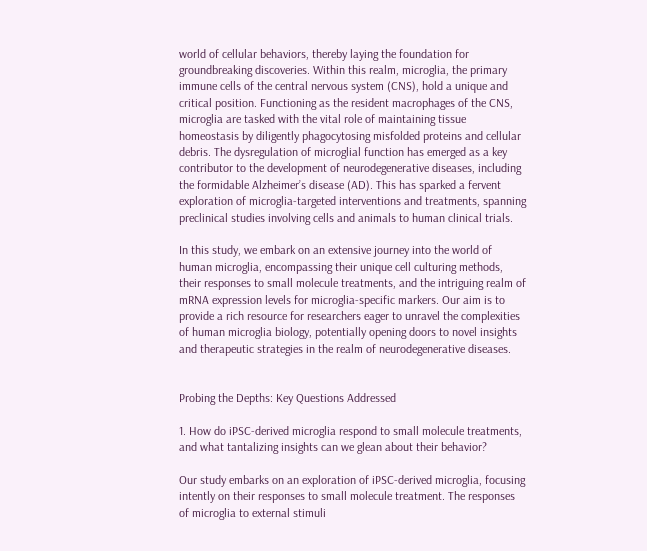world of cellular behaviors, thereby laying the foundation for groundbreaking discoveries. Within this realm, microglia, the primary immune cells of the central nervous system (CNS), hold a unique and critical position. Functioning as the resident macrophages of the CNS, microglia are tasked with the vital role of maintaining tissue homeostasis by diligently phagocytosing misfolded proteins and cellular debris. The dysregulation of microglial function has emerged as a key contributor to the development of neurodegenerative diseases, including the formidable Alzheimer’s disease (AD). This has sparked a fervent exploration of microglia-targeted interventions and treatments, spanning preclinical studies involving cells and animals to human clinical trials.

In this study, we embark on an extensive journey into the world of human microglia, encompassing their unique cell culturing methods, their responses to small molecule treatments, and the intriguing realm of mRNA expression levels for microglia-specific markers. Our aim is to provide a rich resource for researchers eager to unravel the complexities of human microglia biology, potentially opening doors to novel insights and therapeutic strategies in the realm of neurodegenerative diseases.


Probing the Depths: Key Questions Addressed

1. How do iPSC-derived microglia respond to small molecule treatments, and what tantalizing insights can we glean about their behavior?

Our study embarks on an exploration of iPSC-derived microglia, focusing intently on their responses to small molecule treatment. The responses of microglia to external stimuli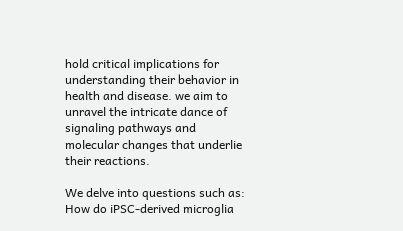hold critical implications for understanding their behavior in health and disease. we aim to unravel the intricate dance of signaling pathways and molecular changes that underlie their reactions.

We delve into questions such as: How do iPSC-derived microglia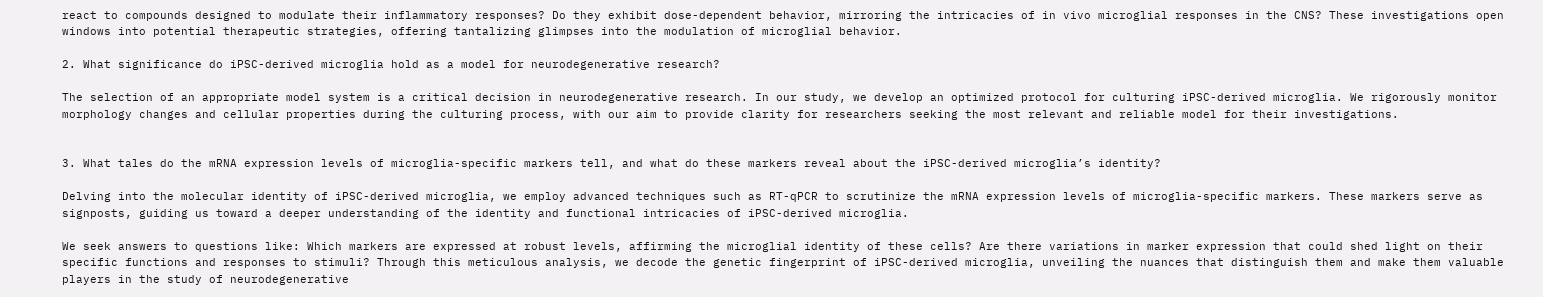react to compounds designed to modulate their inflammatory responses? Do they exhibit dose-dependent behavior, mirroring the intricacies of in vivo microglial responses in the CNS? These investigations open windows into potential therapeutic strategies, offering tantalizing glimpses into the modulation of microglial behavior.

2. What significance do iPSC-derived microglia hold as a model for neurodegenerative research?

The selection of an appropriate model system is a critical decision in neurodegenerative research. In our study, we develop an optimized protocol for culturing iPSC-derived microglia. We rigorously monitor morphology changes and cellular properties during the culturing process, with our aim to provide clarity for researchers seeking the most relevant and reliable model for their investigations.


3. What tales do the mRNA expression levels of microglia-specific markers tell, and what do these markers reveal about the iPSC-derived microglia’s identity?

Delving into the molecular identity of iPSC-derived microglia, we employ advanced techniques such as RT-qPCR to scrutinize the mRNA expression levels of microglia-specific markers. These markers serve as signposts, guiding us toward a deeper understanding of the identity and functional intricacies of iPSC-derived microglia.

We seek answers to questions like: Which markers are expressed at robust levels, affirming the microglial identity of these cells? Are there variations in marker expression that could shed light on their specific functions and responses to stimuli? Through this meticulous analysis, we decode the genetic fingerprint of iPSC-derived microglia, unveiling the nuances that distinguish them and make them valuable players in the study of neurodegenerative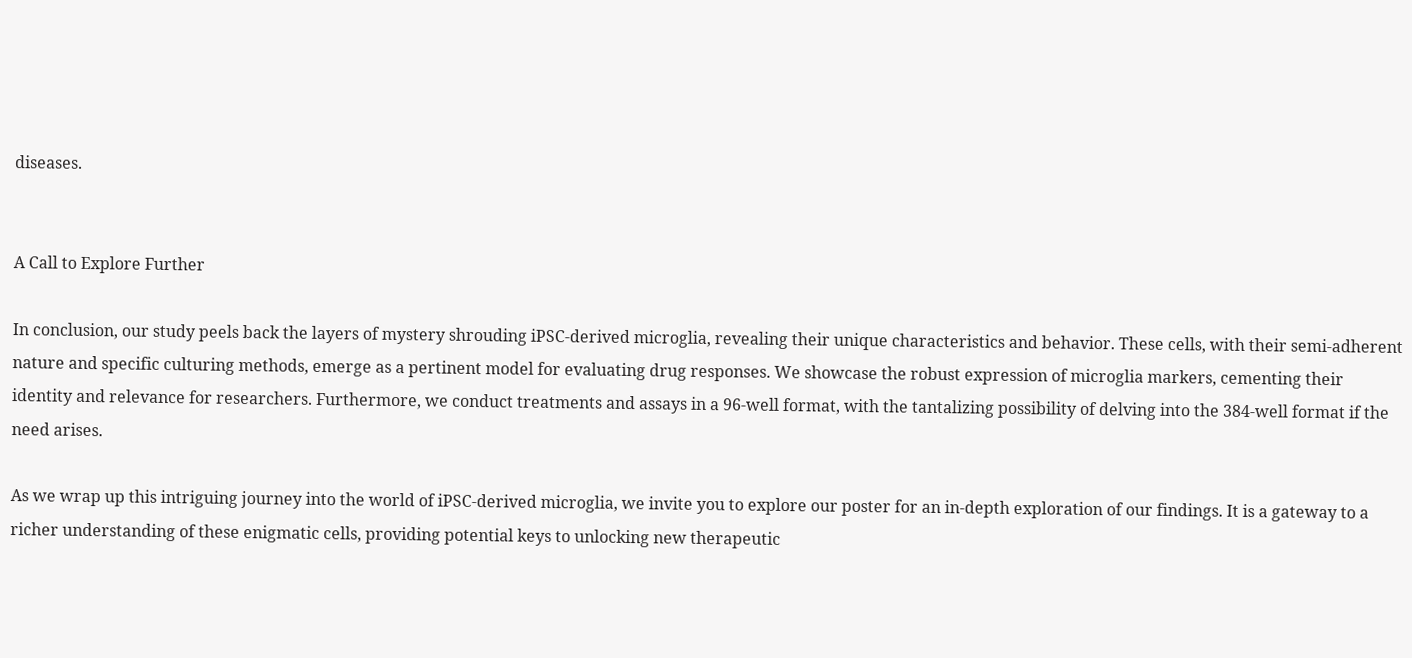diseases.


A Call to Explore Further

In conclusion, our study peels back the layers of mystery shrouding iPSC-derived microglia, revealing their unique characteristics and behavior. These cells, with their semi-adherent nature and specific culturing methods, emerge as a pertinent model for evaluating drug responses. We showcase the robust expression of microglia markers, cementing their identity and relevance for researchers. Furthermore, we conduct treatments and assays in a 96-well format, with the tantalizing possibility of delving into the 384-well format if the need arises.

As we wrap up this intriguing journey into the world of iPSC-derived microglia, we invite you to explore our poster for an in-depth exploration of our findings. It is a gateway to a richer understanding of these enigmatic cells, providing potential keys to unlocking new therapeutic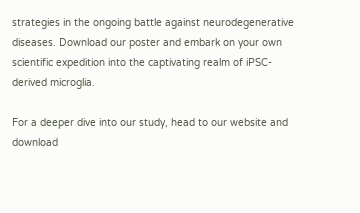strategies in the ongoing battle against neurodegenerative diseases. Download our poster and embark on your own scientific expedition into the captivating realm of iPSC-derived microglia.

For a deeper dive into our study, head to our website and download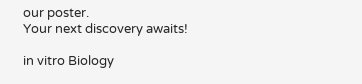our poster.
Your next discovery awaits!

in vitro Biology